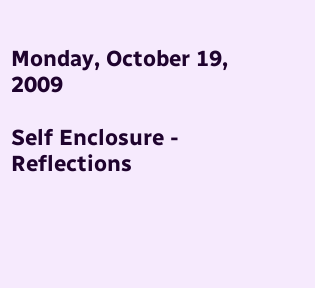Monday, October 19, 2009

Self Enclosure - Reflections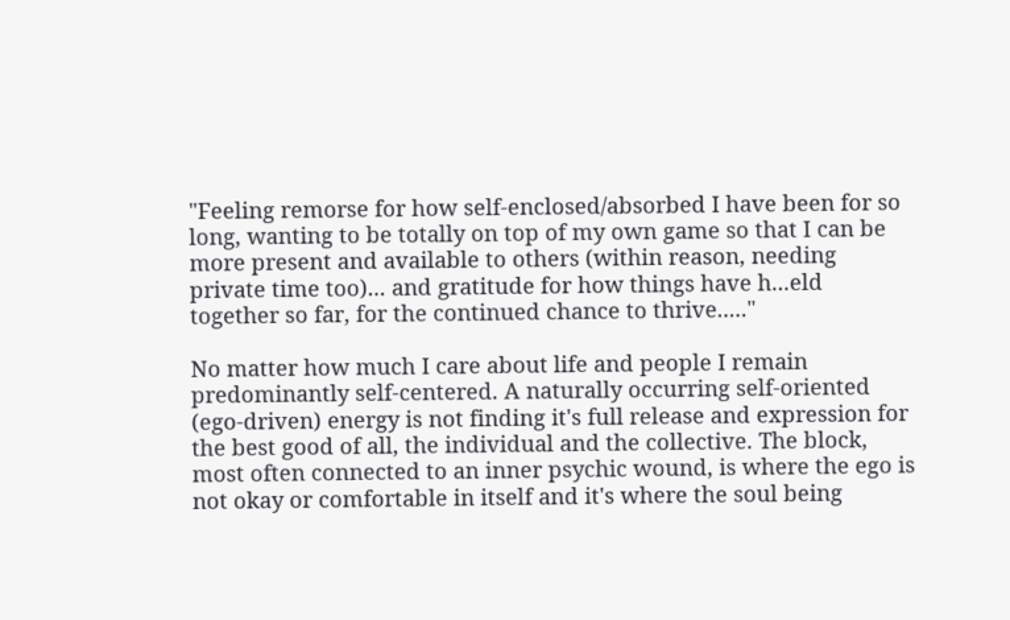"Feeling remorse for how self-enclosed/absorbed I have been for so long, wanting to be totally on top of my own game so that I can be more present and available to others (within reason, needing private time too)... and gratitude for how things have h...eld together so far, for the continued chance to thrive....."

No matter how much I care about life and people I remain predominantly self-centered. A naturally occurring self-oriented (ego-driven) energy is not finding it's full release and expression for the best good of all, the individual and the collective. The block, most often connected to an inner psychic wound, is where the ego is not okay or comfortable in itself and it's where the soul being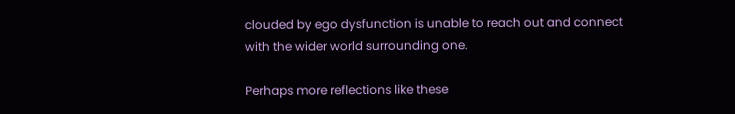clouded by ego dysfunction is unable to reach out and connect with the wider world surrounding one.

Perhaps more reflections like these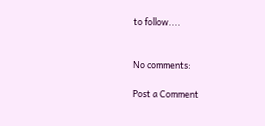to follow....


No comments:

Post a Comment